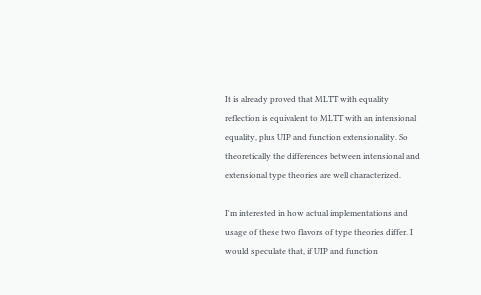It is already proved that MLTT with equality reflection is equivalent to MLTT with an intensional equality, plus UIP and function extensionality. So theoretically the differences between intensional and extensional type theories are well characterized.

I'm interested in how actual implementations and usage of these two flavors of type theories differ. I would speculate that, if UIP and function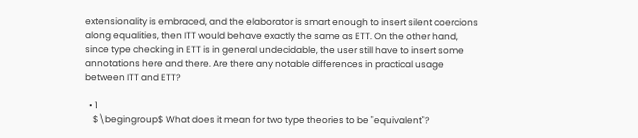extensionality is embraced, and the elaborator is smart enough to insert silent coercions along equalities, then ITT would behave exactly the same as ETT. On the other hand, since type checking in ETT is in general undecidable, the user still have to insert some annotations here and there. Are there any notable differences in practical usage between ITT and ETT?

  • 1
    $\begingroup$ What does it mean for two type theories to be "equivalent"?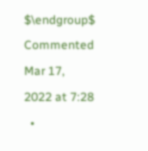$\endgroup$ Commented Mar 17, 2022 at 7:28
  •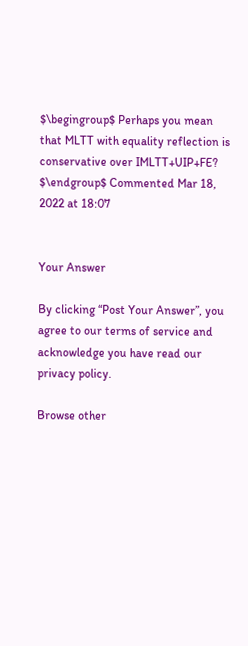$\begingroup$ Perhaps you mean that MLTT with equality reflection is conservative over IMLTT+UIP+FE? $\endgroup$ Commented Mar 18, 2022 at 18:07


Your Answer

By clicking “Post Your Answer”, you agree to our terms of service and acknowledge you have read our privacy policy.

Browse other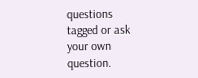questions tagged or ask your own question.